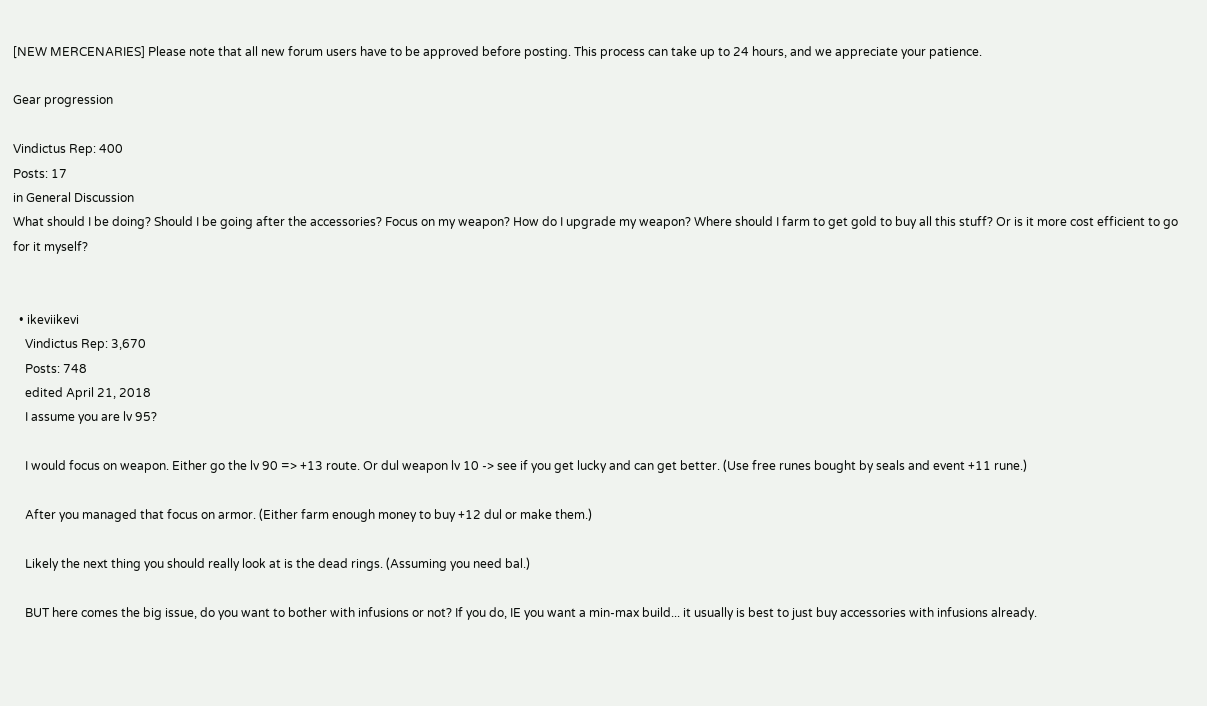[NEW MERCENARIES] Please note that all new forum users have to be approved before posting. This process can take up to 24 hours, and we appreciate your patience.

Gear progression

Vindictus Rep: 400
Posts: 17
in General Discussion
What should I be doing? Should I be going after the accessories? Focus on my weapon? How do I upgrade my weapon? Where should I farm to get gold to buy all this stuff? Or is it more cost efficient to go for it myself?


  • ikeviikevi
    Vindictus Rep: 3,670
    Posts: 748
    edited April 21, 2018
    I assume you are lv 95?

    I would focus on weapon. Either go the lv 90 => +13 route. Or dul weapon lv 10 -> see if you get lucky and can get better. (Use free runes bought by seals and event +11 rune.)

    After you managed that focus on armor. (Either farm enough money to buy +12 dul or make them.)

    Likely the next thing you should really look at is the dead rings. (Assuming you need bal.)

    BUT here comes the big issue, do you want to bother with infusions or not? If you do, IE you want a min-max build... it usually is best to just buy accessories with infusions already.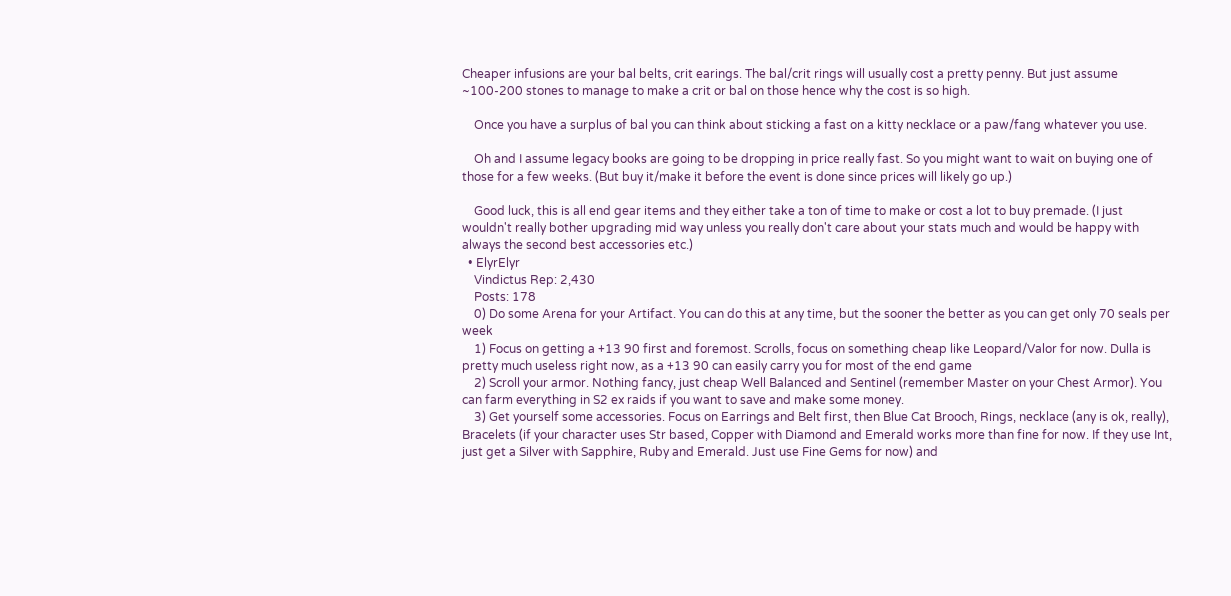Cheaper infusions are your bal belts, crit earings. The bal/crit rings will usually cost a pretty penny. But just assume ~100-200 stones to manage to make a crit or bal on those hence why the cost is so high.

    Once you have a surplus of bal you can think about sticking a fast on a kitty necklace or a paw/fang whatever you use.

    Oh and I assume legacy books are going to be dropping in price really fast. So you might want to wait on buying one of those for a few weeks. (But buy it/make it before the event is done since prices will likely go up.)

    Good luck, this is all end gear items and they either take a ton of time to make or cost a lot to buy premade. (I just wouldn't really bother upgrading mid way unless you really don't care about your stats much and would be happy with always the second best accessories etc.)
  • ElyrElyr
    Vindictus Rep: 2,430
    Posts: 178
    0) Do some Arena for your Artifact. You can do this at any time, but the sooner the better as you can get only 70 seals per week
    1) Focus on getting a +13 90 first and foremost. Scrolls, focus on something cheap like Leopard/Valor for now. Dulla is pretty much useless right now, as a +13 90 can easily carry you for most of the end game
    2) Scroll your armor. Nothing fancy, just cheap Well Balanced and Sentinel (remember Master on your Chest Armor). You can farm everything in S2 ex raids if you want to save and make some money.
    3) Get yourself some accessories. Focus on Earrings and Belt first, then Blue Cat Brooch, Rings, necklace (any is ok, really), Bracelets (if your character uses Str based, Copper with Diamond and Emerald works more than fine for now. If they use Int, just get a Silver with Sapphire, Ruby and Emerald. Just use Fine Gems for now) and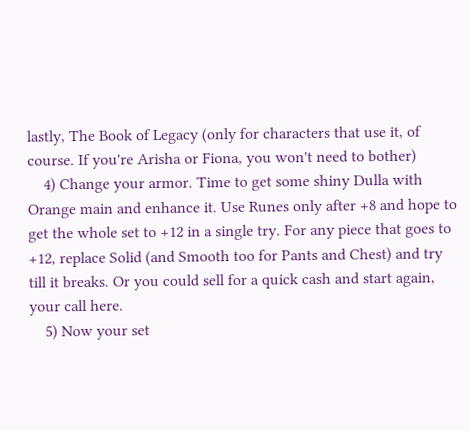lastly, The Book of Legacy (only for characters that use it, of course. If you're Arisha or Fiona, you won't need to bother)
    4) Change your armor. Time to get some shiny Dulla with Orange main and enhance it. Use Runes only after +8 and hope to get the whole set to +12 in a single try. For any piece that goes to +12, replace Solid (and Smooth too for Pants and Chest) and try till it breaks. Or you could sell for a quick cash and start again, your call here.
    5) Now your set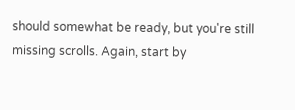should somewhat be ready, but you're still missing scrolls. Again, start by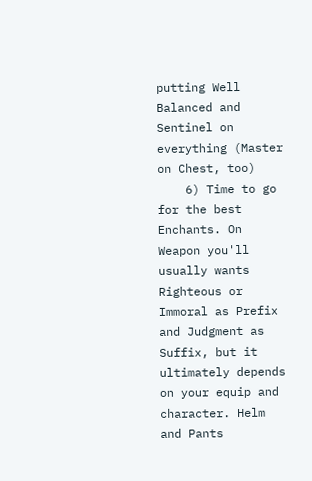putting Well Balanced and Sentinel on everything (Master on Chest, too)
    6) Time to go for the best Enchants. On Weapon you'll usually wants Righteous or Immoral as Prefix and Judgment as Suffix, but it ultimately depends on your equip and character. Helm and Pants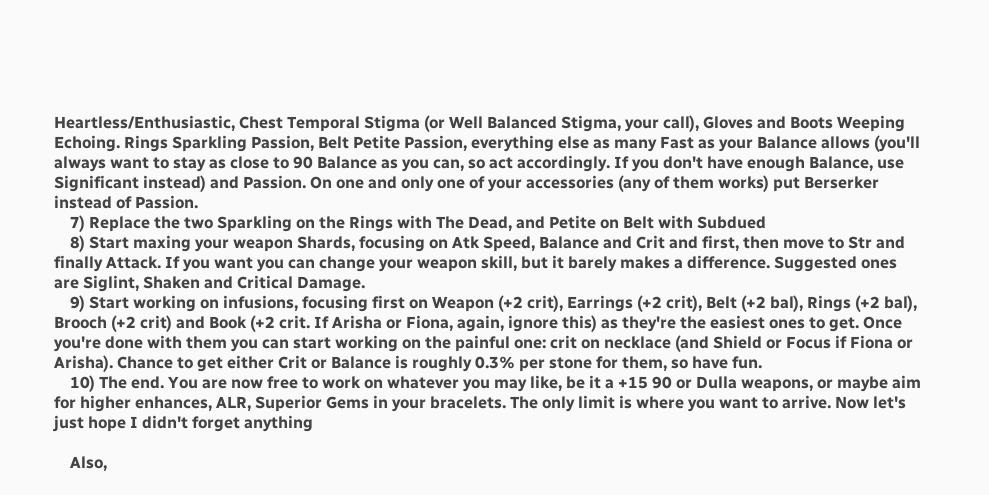Heartless/Enthusiastic, Chest Temporal Stigma (or Well Balanced Stigma, your call), Gloves and Boots Weeping Echoing. Rings Sparkling Passion, Belt Petite Passion, everything else as many Fast as your Balance allows (you'll always want to stay as close to 90 Balance as you can, so act accordingly. If you don't have enough Balance, use Significant instead) and Passion. On one and only one of your accessories (any of them works) put Berserker instead of Passion.
    7) Replace the two Sparkling on the Rings with The Dead, and Petite on Belt with Subdued
    8) Start maxing your weapon Shards, focusing on Atk Speed, Balance and Crit and first, then move to Str and finally Attack. If you want you can change your weapon skill, but it barely makes a difference. Suggested ones are Siglint, Shaken and Critical Damage.
    9) Start working on infusions, focusing first on Weapon (+2 crit), Earrings (+2 crit), Belt (+2 bal), Rings (+2 bal), Brooch (+2 crit) and Book (+2 crit. If Arisha or Fiona, again, ignore this) as they're the easiest ones to get. Once you're done with them you can start working on the painful one: crit on necklace (and Shield or Focus if Fiona or Arisha). Chance to get either Crit or Balance is roughly 0.3% per stone for them, so have fun.
    10) The end. You are now free to work on whatever you may like, be it a +15 90 or Dulla weapons, or maybe aim for higher enhances, ALR, Superior Gems in your bracelets. The only limit is where you want to arrive. Now let's just hope I didn't forget anything

    Also,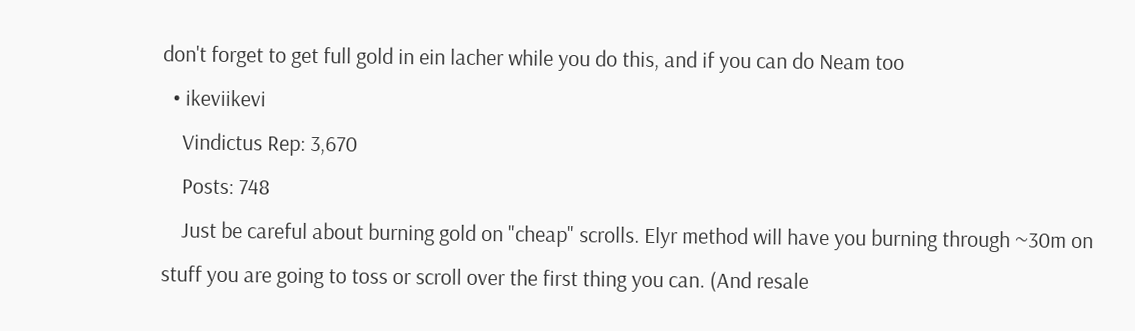don't forget to get full gold in ein lacher while you do this, and if you can do Neam too
  • ikeviikevi
    Vindictus Rep: 3,670
    Posts: 748
    Just be careful about burning gold on "cheap" scrolls. Elyr method will have you burning through ~30m on stuff you are going to toss or scroll over the first thing you can. (And resale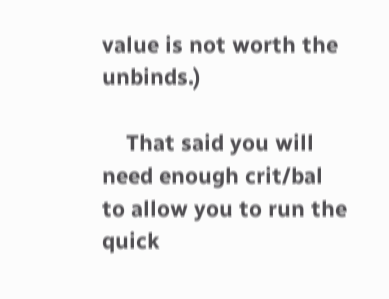value is not worth the unbinds.)

    That said you will need enough crit/bal to allow you to run the quick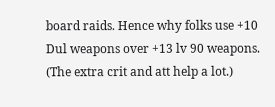board raids. Hence why folks use +10 Dul weapons over +13 lv 90 weapons. (The extra crit and att help a lot.)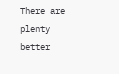There are plenty better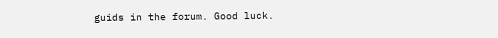guids in the forum. Good luck.